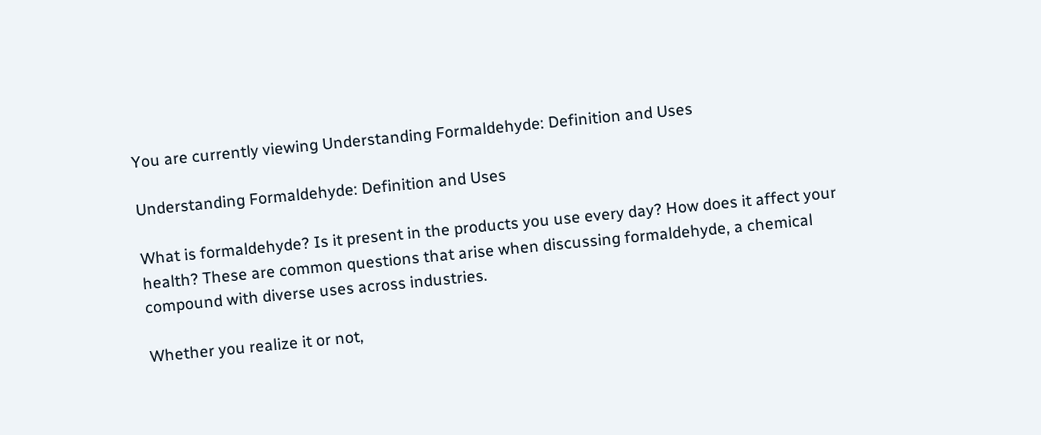You are currently viewing Understanding Formaldehyde: Definition and Uses

Understanding Formaldehyde: Definition and Uses

What is formaldehyde? Is it present in the products you use every day? How does it affect your health? These are common questions that arise when discussing formaldehyde, a chemical compound with diverse uses across industries.

Whether you realize it or not,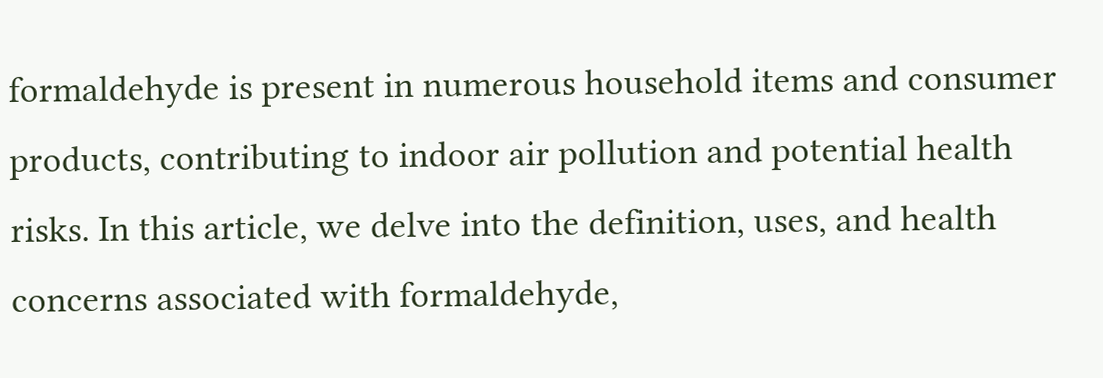formaldehyde is present in numerous household items and consumer products, contributing to indoor air pollution and potential health risks. In this article, we delve into the definition, uses, and health concerns associated with formaldehyde,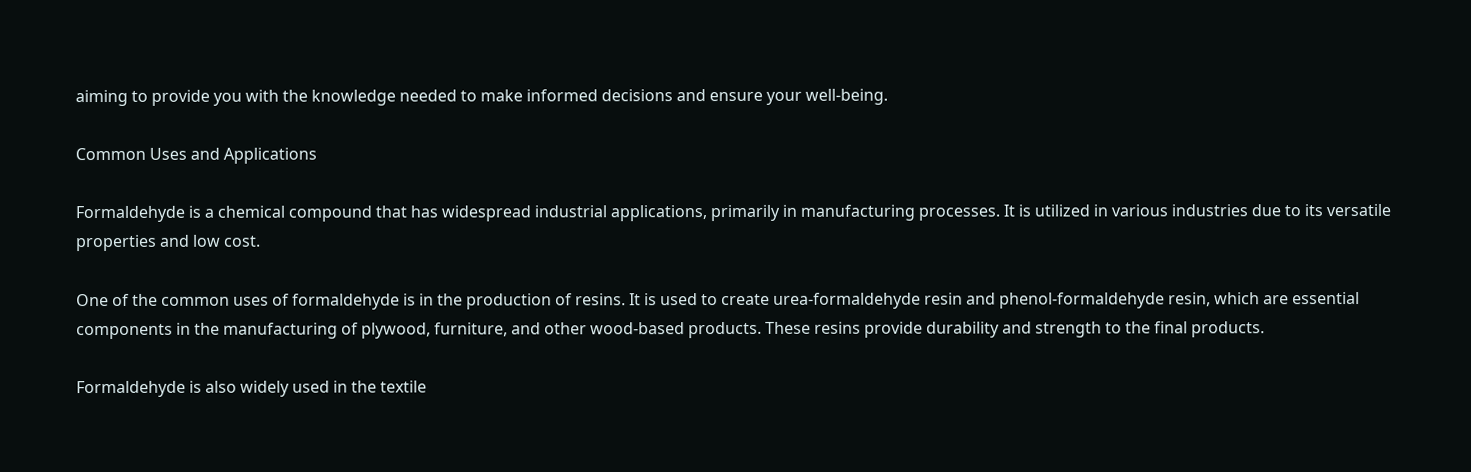aiming to provide you with the knowledge needed to make informed decisions and ensure your well-being.

Common Uses and Applications

Formaldehyde is a chemical compound that has widespread industrial applications, primarily in manufacturing processes. It is utilized in various industries due to its versatile properties and low cost.

One of the common uses of formaldehyde is in the production of resins. It is used to create urea-formaldehyde resin and phenol-formaldehyde resin, which are essential components in the manufacturing of plywood, furniture, and other wood-based products. These resins provide durability and strength to the final products.

Formaldehyde is also widely used in the textile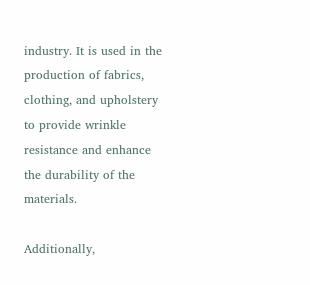industry. It is used in the production of fabrics, clothing, and upholstery to provide wrinkle resistance and enhance the durability of the materials.

Additionally,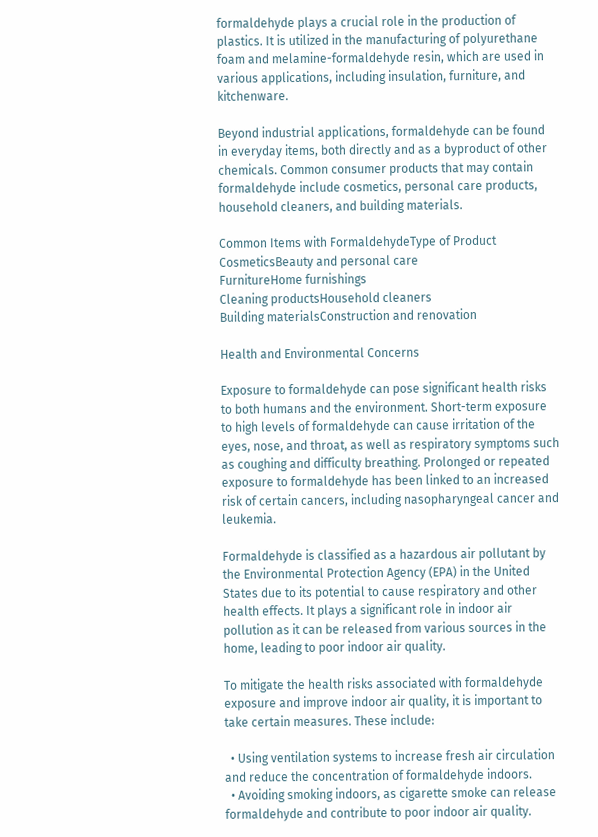formaldehyde plays a crucial role in the production of plastics. It is utilized in the manufacturing of polyurethane foam and melamine-formaldehyde resin, which are used in various applications, including insulation, furniture, and kitchenware.

Beyond industrial applications, formaldehyde can be found in everyday items, both directly and as a byproduct of other chemicals. Common consumer products that may contain formaldehyde include cosmetics, personal care products, household cleaners, and building materials.

Common Items with FormaldehydeType of Product
CosmeticsBeauty and personal care
FurnitureHome furnishings
Cleaning productsHousehold cleaners
Building materialsConstruction and renovation

Health and Environmental Concerns

Exposure to formaldehyde can pose significant health risks to both humans and the environment. Short-term exposure to high levels of formaldehyde can cause irritation of the eyes, nose, and throat, as well as respiratory symptoms such as coughing and difficulty breathing. Prolonged or repeated exposure to formaldehyde has been linked to an increased risk of certain cancers, including nasopharyngeal cancer and leukemia.

Formaldehyde is classified as a hazardous air pollutant by the Environmental Protection Agency (EPA) in the United States due to its potential to cause respiratory and other health effects. It plays a significant role in indoor air pollution as it can be released from various sources in the home, leading to poor indoor air quality.

To mitigate the health risks associated with formaldehyde exposure and improve indoor air quality, it is important to take certain measures. These include:

  • Using ventilation systems to increase fresh air circulation and reduce the concentration of formaldehyde indoors.
  • Avoiding smoking indoors, as cigarette smoke can release formaldehyde and contribute to poor indoor air quality.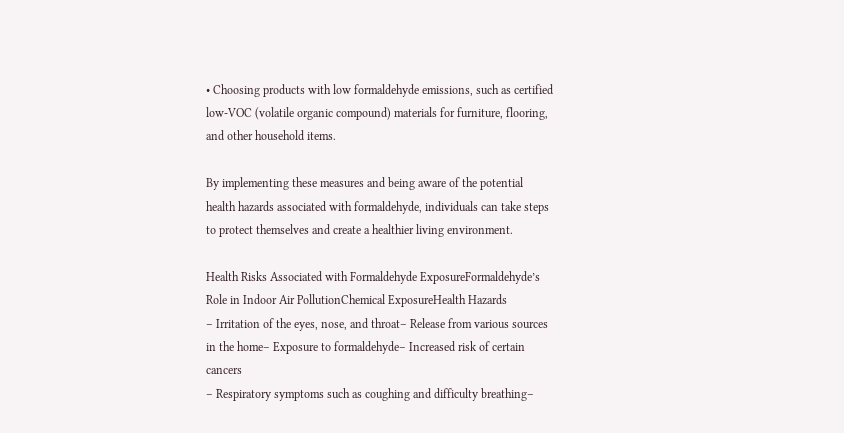• Choosing products with low formaldehyde emissions, such as certified low-VOC (volatile organic compound) materials for furniture, flooring, and other household items.

By implementing these measures and being aware of the potential health hazards associated with formaldehyde, individuals can take steps to protect themselves and create a healthier living environment.

Health Risks Associated with Formaldehyde ExposureFormaldehyde’s Role in Indoor Air PollutionChemical ExposureHealth Hazards
– Irritation of the eyes, nose, and throat– Release from various sources in the home– Exposure to formaldehyde– Increased risk of certain cancers
– Respiratory symptoms such as coughing and difficulty breathing–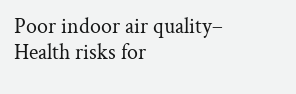Poor indoor air quality– Health risks for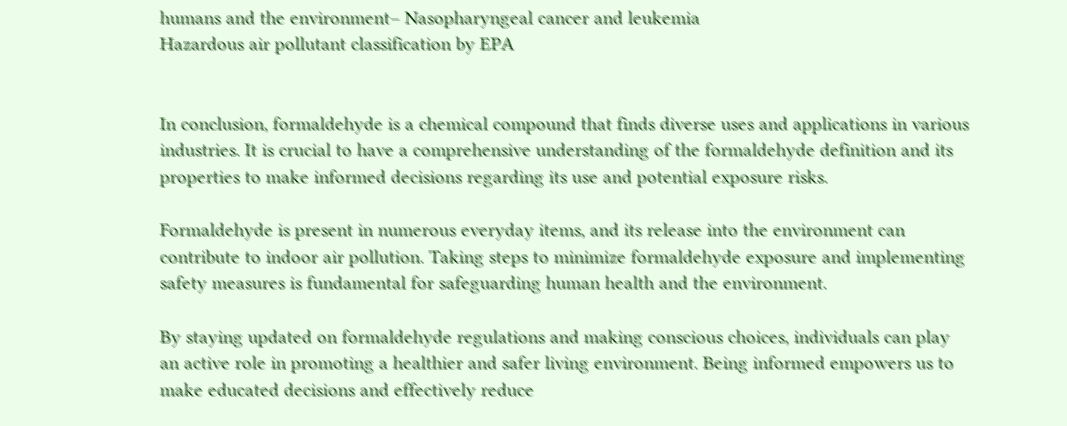humans and the environment– Nasopharyngeal cancer and leukemia
Hazardous air pollutant classification by EPA


In conclusion, formaldehyde is a chemical compound that finds diverse uses and applications in various industries. It is crucial to have a comprehensive understanding of the formaldehyde definition and its properties to make informed decisions regarding its use and potential exposure risks.

Formaldehyde is present in numerous everyday items, and its release into the environment can contribute to indoor air pollution. Taking steps to minimize formaldehyde exposure and implementing safety measures is fundamental for safeguarding human health and the environment.

By staying updated on formaldehyde regulations and making conscious choices, individuals can play an active role in promoting a healthier and safer living environment. Being informed empowers us to make educated decisions and effectively reduce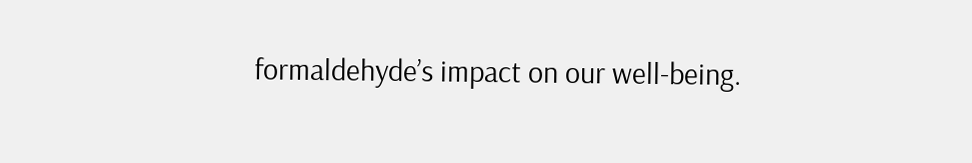formaldehyde’s impact on our well-being.